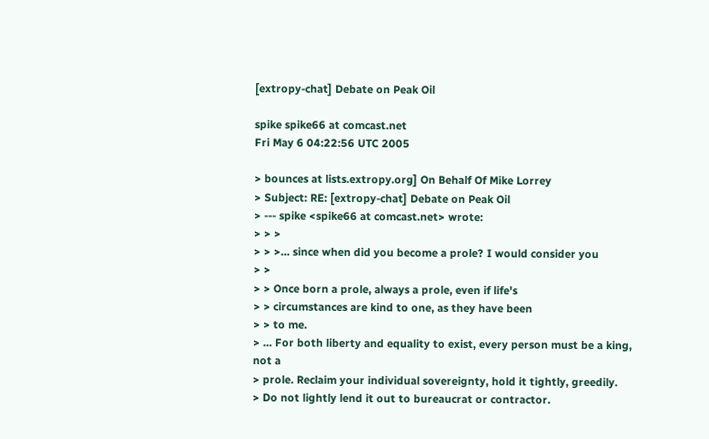[extropy-chat] Debate on Peak Oil

spike spike66 at comcast.net
Fri May 6 04:22:56 UTC 2005

> bounces at lists.extropy.org] On Behalf Of Mike Lorrey
> Subject: RE: [extropy-chat] Debate on Peak Oil
> --- spike <spike66 at comcast.net> wrote:
> > >
> > >... since when did you become a prole? I would consider you
> >
> > Once born a prole, always a prole, even if life's
> > circumstances are kind to one, as they have been
> > to me.
> ... For both liberty and equality to exist, every person must be a king,
not a
> prole. Reclaim your individual sovereignty, hold it tightly, greedily.
> Do not lightly lend it out to bureaucrat or contractor.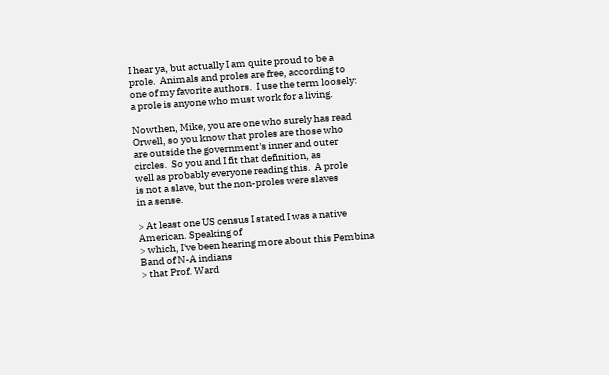I hear ya, but actually I am quite proud to be a
prole.  Animals and proles are free, according to
one of my favorite authors.  I use the term loosely:
a prole is anyone who must work for a living.

Nowthen, Mike, you are one who surely has read
Orwell, so you know that proles are those who
are outside the government's inner and outer
circles.  So you and I fit that definition, as
well as probably everyone reading this.  A prole
is not a slave, but the non-proles were slaves
in a sense.

> At least one US census I stated I was a native American. Speaking of
> which, I've been hearing more about this Pembina Band of N-A indians
> that Prof. Ward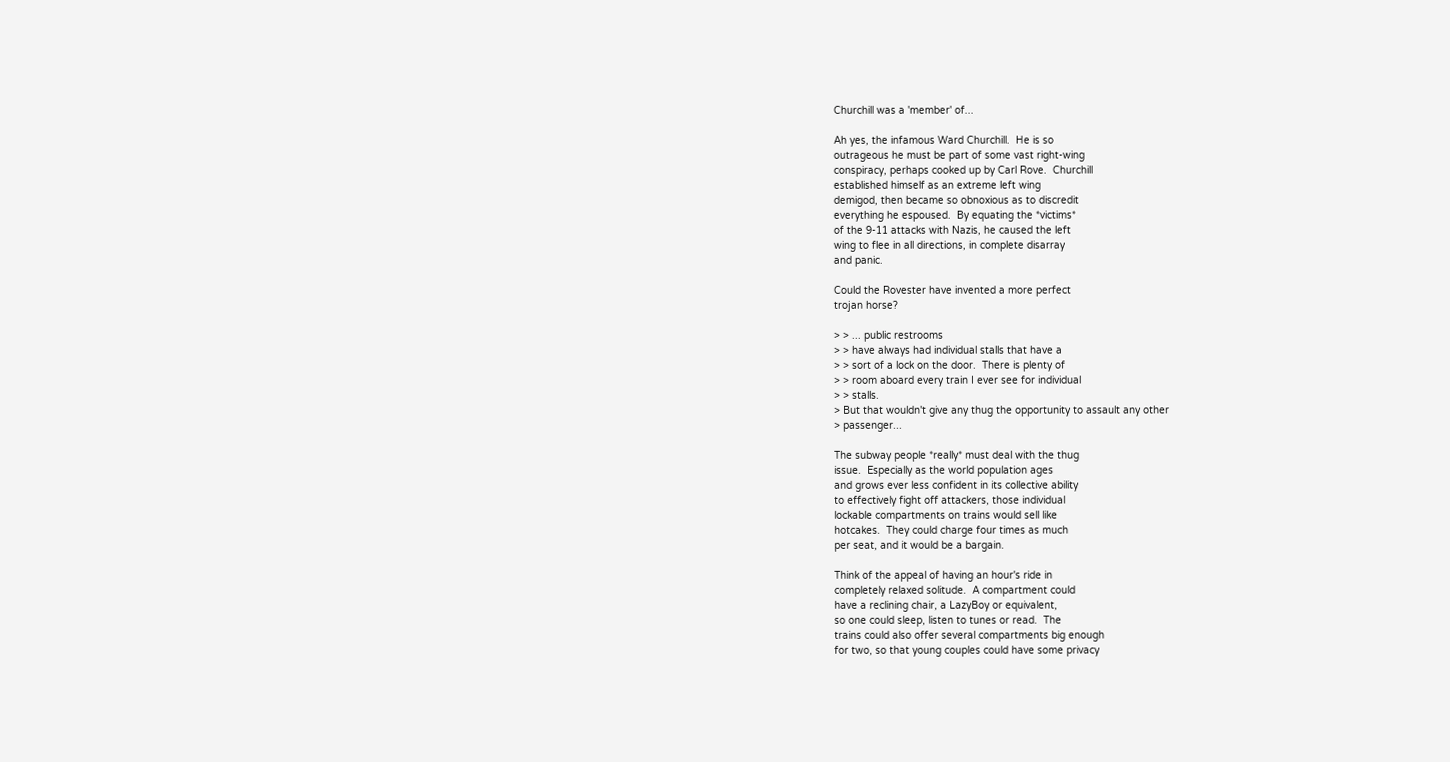Churchill was a 'member' of...

Ah yes, the infamous Ward Churchill.  He is so
outrageous he must be part of some vast right-wing
conspiracy, perhaps cooked up by Carl Rove.  Churchill
established himself as an extreme left wing
demigod, then became so obnoxious as to discredit
everything he espoused.  By equating the *victims*
of the 9-11 attacks with Nazis, he caused the left
wing to flee in all directions, in complete disarray
and panic.

Could the Rovester have invented a more perfect
trojan horse?

> > ... public restrooms
> > have always had individual stalls that have a
> > sort of a lock on the door.  There is plenty of
> > room aboard every train I ever see for individual
> > stalls.
> But that wouldn't give any thug the opportunity to assault any other
> passenger...

The subway people *really* must deal with the thug
issue.  Especially as the world population ages
and grows ever less confident in its collective ability
to effectively fight off attackers, those individual
lockable compartments on trains would sell like
hotcakes.  They could charge four times as much
per seat, and it would be a bargain.

Think of the appeal of having an hour's ride in
completely relaxed solitude.  A compartment could
have a reclining chair, a LazyBoy or equivalent,
so one could sleep, listen to tunes or read.  The
trains could also offer several compartments big enough
for two, so that young couples could have some privacy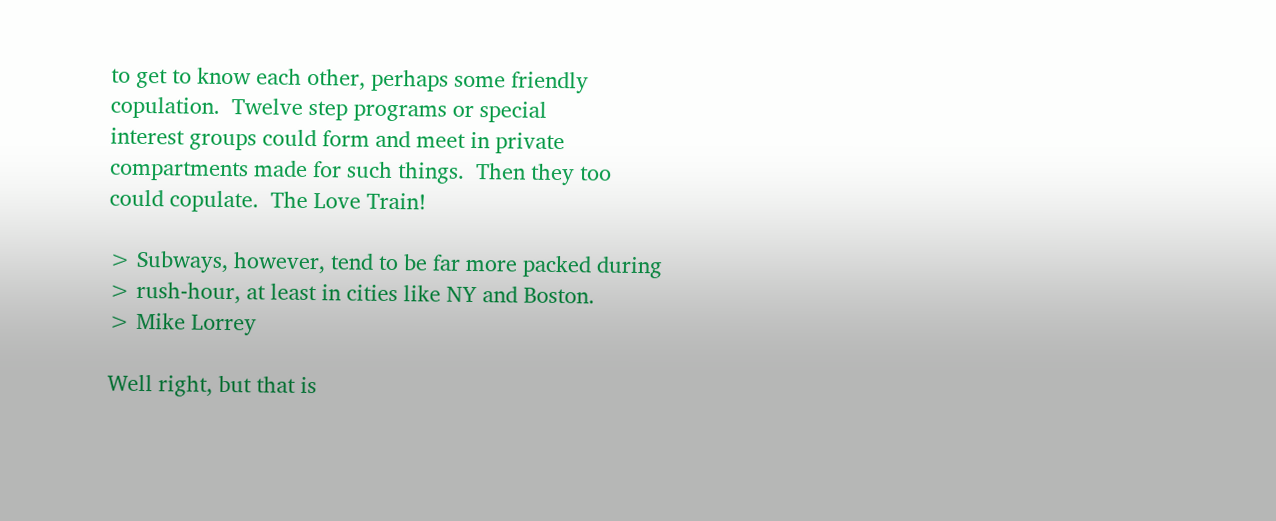to get to know each other, perhaps some friendly
copulation.  Twelve step programs or special
interest groups could form and meet in private
compartments made for such things.  Then they too
could copulate.  The Love Train!

> Subways, however, tend to be far more packed during
> rush-hour, at least in cities like NY and Boston.
> Mike Lorrey

Well right, but that is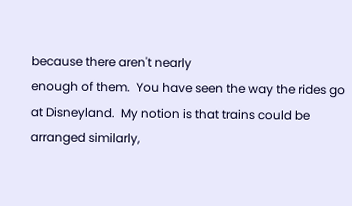because there aren't nearly
enough of them.  You have seen the way the rides go
at Disneyland.  My notion is that trains could be
arranged similarly,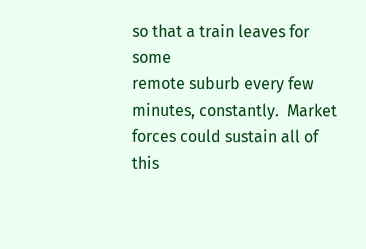so that a train leaves for some
remote suburb every few minutes, constantly.  Market
forces could sustain all of this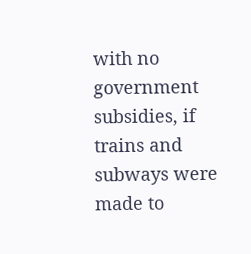with no government
subsidies, if trains and subways were made to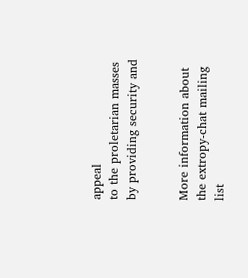appeal
to the proletarian masses by providing security and


More information about the extropy-chat mailing list